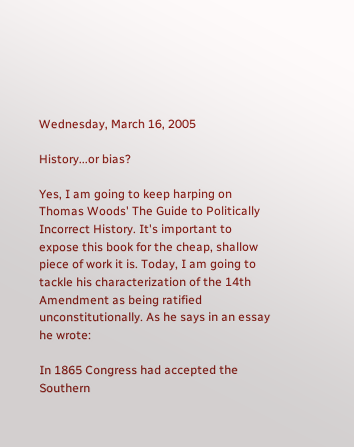Wednesday, March 16, 2005

History...or bias?

Yes, I am going to keep harping on Thomas Woods' The Guide to Politically Incorrect History. It's important to expose this book for the cheap, shallow piece of work it is. Today, I am going to tackle his characterization of the 14th Amendment as being ratified unconstitutionally. As he says in an essay he wrote:

In 1865 Congress had accepted the Southern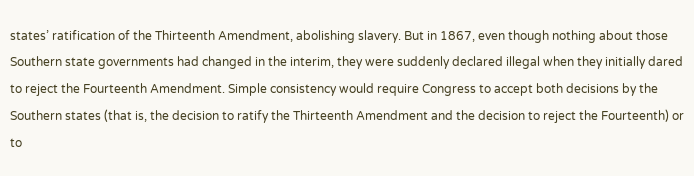states’ ratification of the Thirteenth Amendment, abolishing slavery. But in 1867, even though nothing about those Southern state governments had changed in the interim, they were suddenly declared illegal when they initially dared to reject the Fourteenth Amendment. Simple consistency would require Congress to accept both decisions by the Southern states (that is, the decision to ratify the Thirteenth Amendment and the decision to reject the Fourteenth) or to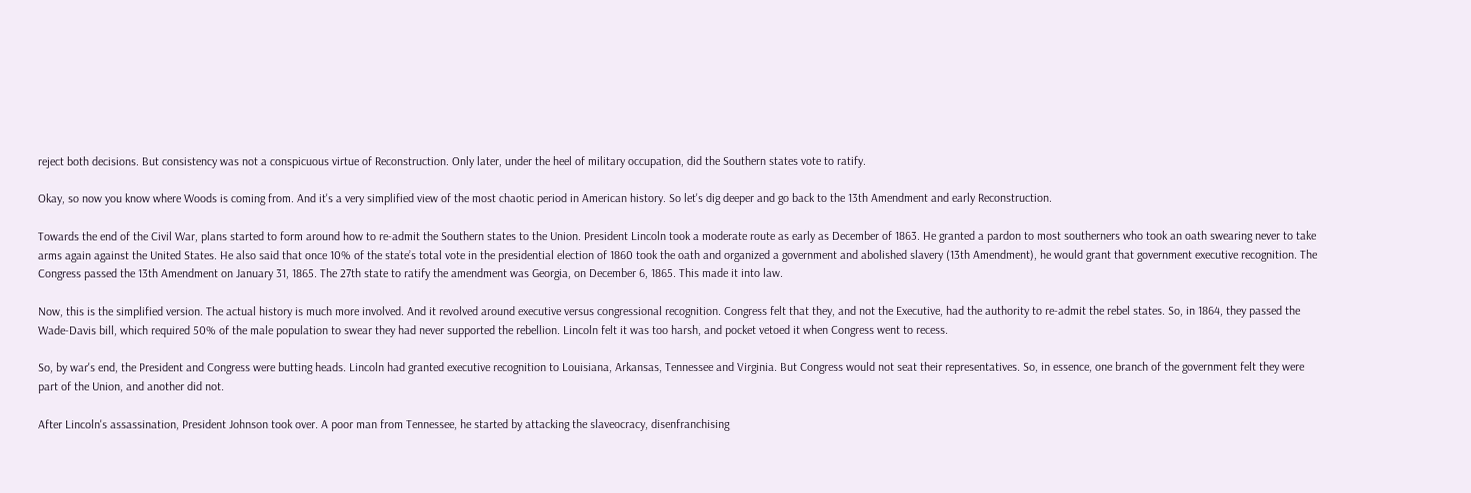reject both decisions. But consistency was not a conspicuous virtue of Reconstruction. Only later, under the heel of military occupation, did the Southern states vote to ratify.

Okay, so now you know where Woods is coming from. And it's a very simplified view of the most chaotic period in American history. So let's dig deeper and go back to the 13th Amendment and early Reconstruction.

Towards the end of the Civil War, plans started to form around how to re-admit the Southern states to the Union. President Lincoln took a moderate route as early as December of 1863. He granted a pardon to most southerners who took an oath swearing never to take arms again against the United States. He also said that once 10% of the state’s total vote in the presidential election of 1860 took the oath and organized a government and abolished slavery (13th Amendment), he would grant that government executive recognition. The Congress passed the 13th Amendment on January 31, 1865. The 27th state to ratify the amendment was Georgia, on December 6, 1865. This made it into law.

Now, this is the simplified version. The actual history is much more involved. And it revolved around executive versus congressional recognition. Congress felt that they, and not the Executive, had the authority to re-admit the rebel states. So, in 1864, they passed the Wade-Davis bill, which required 50% of the male population to swear they had never supported the rebellion. Lincoln felt it was too harsh, and pocket vetoed it when Congress went to recess.

So, by war's end, the President and Congress were butting heads. Lincoln had granted executive recognition to Louisiana, Arkansas, Tennessee and Virginia. But Congress would not seat their representatives. So, in essence, one branch of the government felt they were part of the Union, and another did not.

After Lincoln's assassination, President Johnson took over. A poor man from Tennessee, he started by attacking the slaveocracy, disenfranchising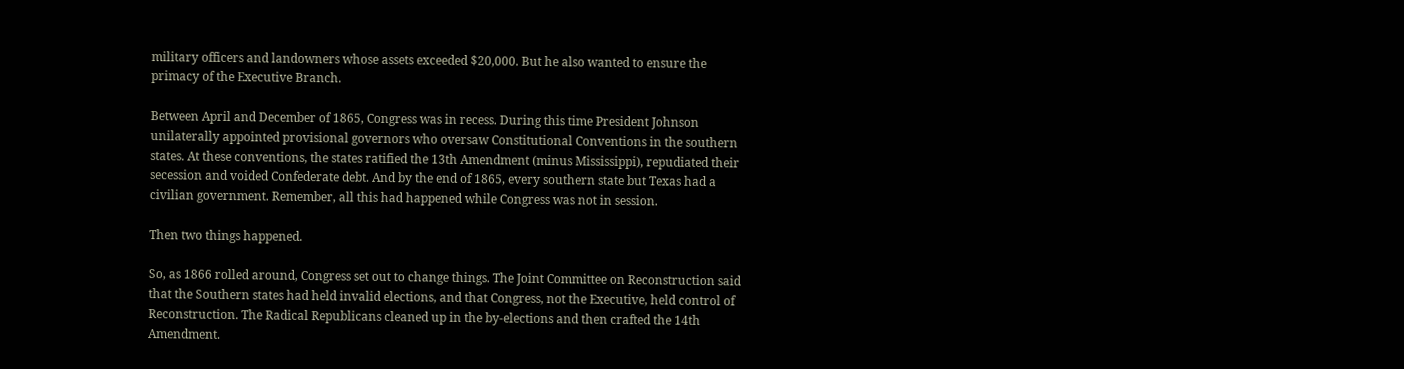military officers and landowners whose assets exceeded $20,000. But he also wanted to ensure the primacy of the Executive Branch.

Between April and December of 1865, Congress was in recess. During this time President Johnson unilaterally appointed provisional governors who oversaw Constitutional Conventions in the southern states. At these conventions, the states ratified the 13th Amendment (minus Mississippi), repudiated their secession and voided Confederate debt. And by the end of 1865, every southern state but Texas had a civilian government. Remember, all this had happened while Congress was not in session.

Then two things happened.

So, as 1866 rolled around, Congress set out to change things. The Joint Committee on Reconstruction said that the Southern states had held invalid elections, and that Congress, not the Executive, held control of Reconstruction. The Radical Republicans cleaned up in the by-elections and then crafted the 14th Amendment.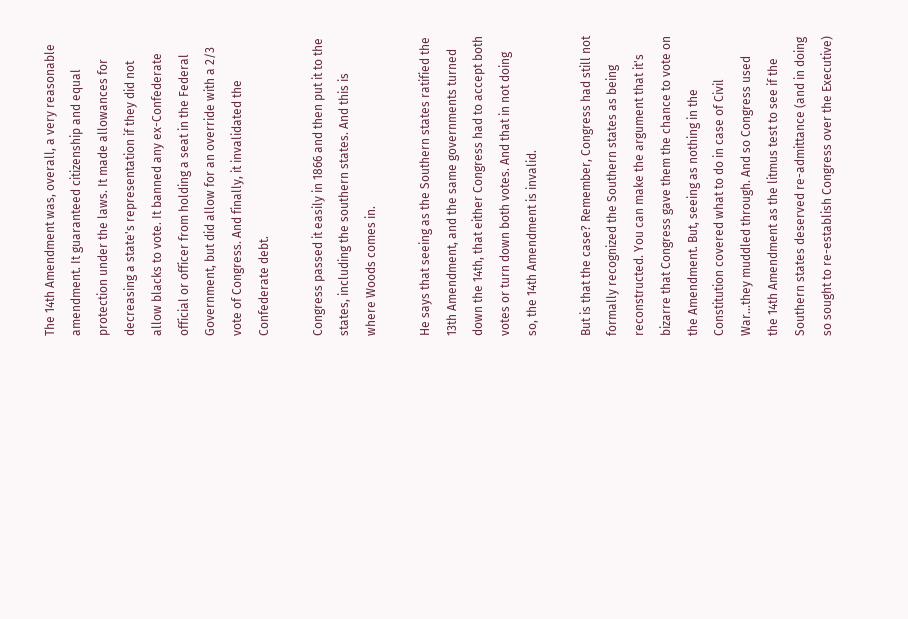The 14th Amendment was, overall, a very reasonable amendment. It guaranteed citizenship and equal protection under the laws. It made allowances for decreasing a state's representation if they did not allow blacks to vote. It banned any ex-Confederate official or officer from holding a seat in the Federal Government, but did allow for an override with a 2/3 vote of Congress. And finally, it invalidated the Confederate debt.

Congress passed it easily in 1866 and then put it to the states, including the southern states. And this is where Woods comes in.

He says that seeing as the Southern states ratified the 13th Amendment, and the same governments turned down the 14th, that either Congress had to accept both votes or turn down both votes. And that in not doing so, the 14th Amendment is invalid.

But is that the case? Remember, Congress had still not formally recognized the Southern states as being reconstructed. You can make the argument that it's bizarre that Congress gave them the chance to vote on the Amendment. But, seeing as nothing in the Constitution covered what to do in case of Civil War...they muddled through. And so Congress used the 14th Amendment as the litmus test to see if the Southern states deserved re-admittance (and in doing so sought to re-establish Congress over the Executive)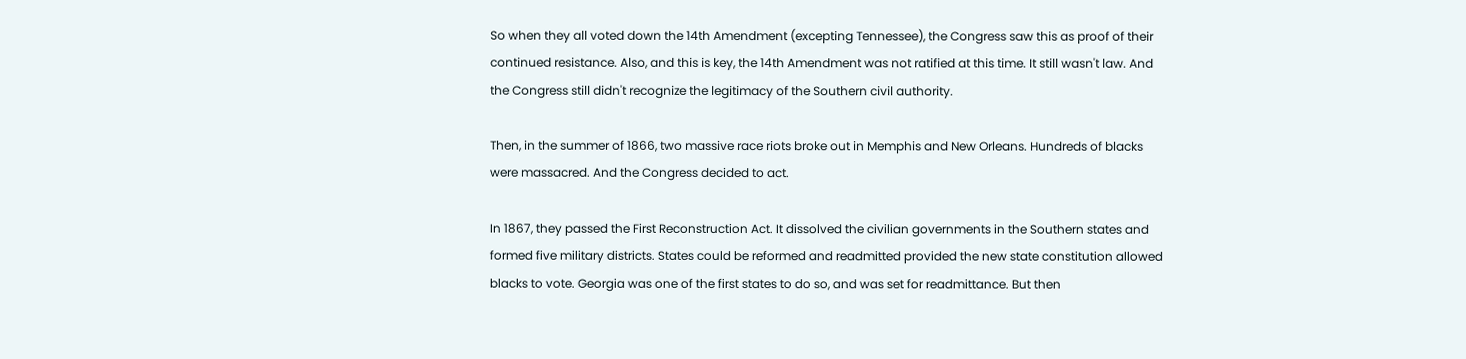So when they all voted down the 14th Amendment (excepting Tennessee), the Congress saw this as proof of their continued resistance. Also, and this is key, the 14th Amendment was not ratified at this time. It still wasn't law. And the Congress still didn't recognize the legitimacy of the Southern civil authority.

Then, in the summer of 1866, two massive race riots broke out in Memphis and New Orleans. Hundreds of blacks were massacred. And the Congress decided to act.

In 1867, they passed the First Reconstruction Act. It dissolved the civilian governments in the Southern states and formed five military districts. States could be reformed and readmitted provided the new state constitution allowed blacks to vote. Georgia was one of the first states to do so, and was set for readmittance. But then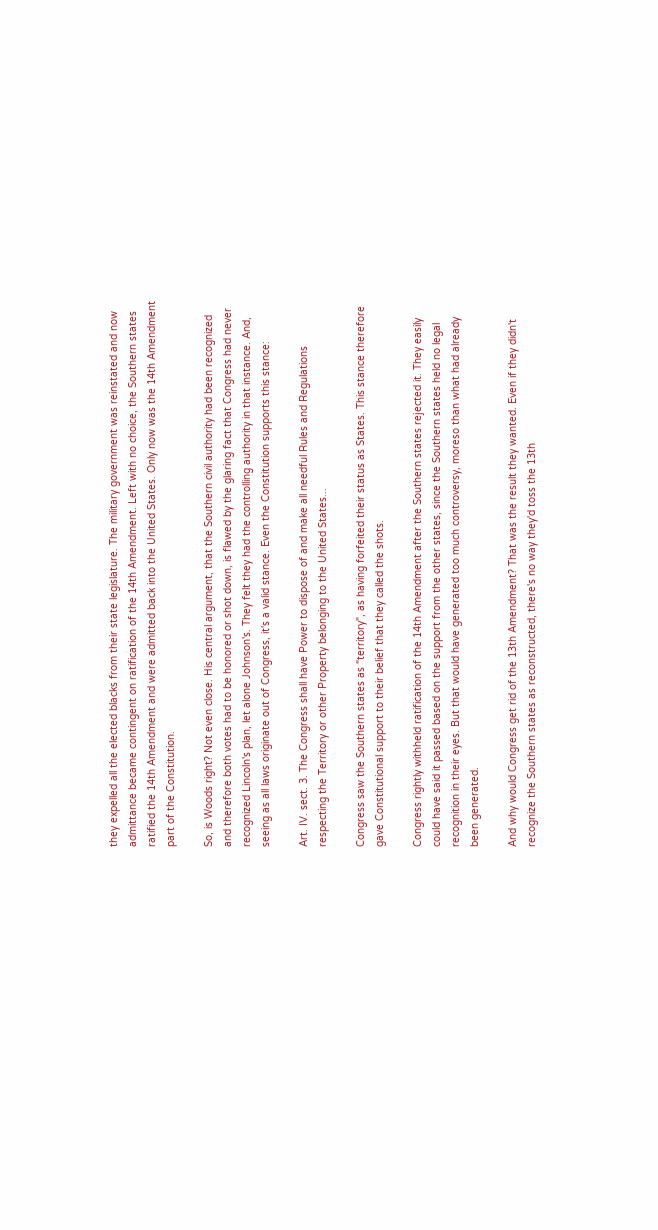they expelled all the elected blacks from their state legislature. The military government was reinstated and now admittance became contingent on ratification of the 14th Amendment. Left with no choice, the Southern states ratified the 14th Amendment and were admitted back into the United States. Only now was the 14th Amendment part of the Constitution.

So, is Woods right? Not even close. His central argument, that the Southern civil authority had been recognized and therefore both votes had to be honored or shot down, is flawed by the glaring fact that Congress had never recognized Lincoln's plan, let alone Johnson's. They felt they had the controlling authority in that instance. And, seeing as all laws originate out of Congress, it's a valid stance. Even the Constitution supports this stance:

Art. IV. sect. 3. The Congress shall have Power to dispose of and make all needful Rules and Regulations respecting the Territory or other Property belonging to the United States...

Congress saw the Southern states as "territory", as having forfeited their status as States. This stance therefore gave Constitutional support to their belief that they called the shots.

Congress rightly withheld ratification of the 14th Amendment after the Southern states rejected it. They easily could have said it passed based on the support from the other states, since the Southern states held no legal recognition in their eyes. But that would have generated too much controversy, moreso than what had already been generated.

And why would Congress get rid of the 13th Amendment? That was the result they wanted. Even if they didn't recognize the Southern states as reconstructed, there's no way they'd toss the 13th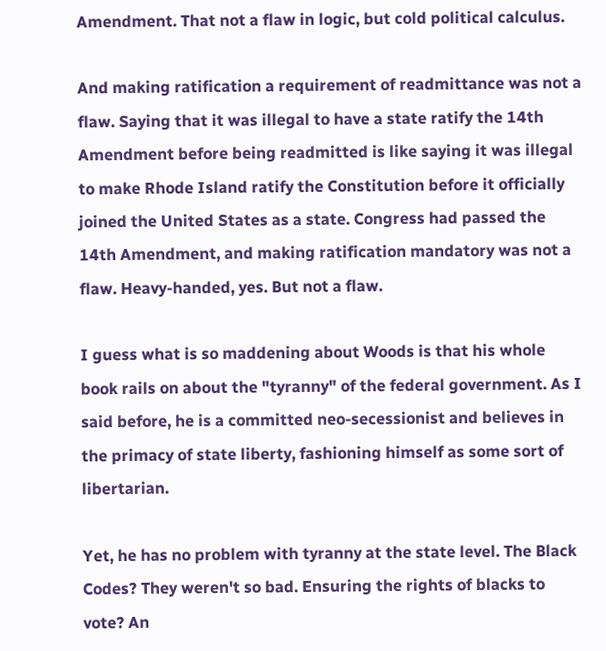Amendment. That not a flaw in logic, but cold political calculus.

And making ratification a requirement of readmittance was not a flaw. Saying that it was illegal to have a state ratify the 14th Amendment before being readmitted is like saying it was illegal to make Rhode Island ratify the Constitution before it officially joined the United States as a state. Congress had passed the 14th Amendment, and making ratification mandatory was not a flaw. Heavy-handed, yes. But not a flaw.

I guess what is so maddening about Woods is that his whole book rails on about the "tyranny" of the federal government. As I said before, he is a committed neo-secessionist and believes in the primacy of state liberty, fashioning himself as some sort of libertarian.

Yet, he has no problem with tyranny at the state level. The Black Codes? They weren't so bad. Ensuring the rights of blacks to vote? An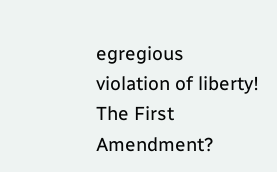egregious violation of liberty! The First Amendment?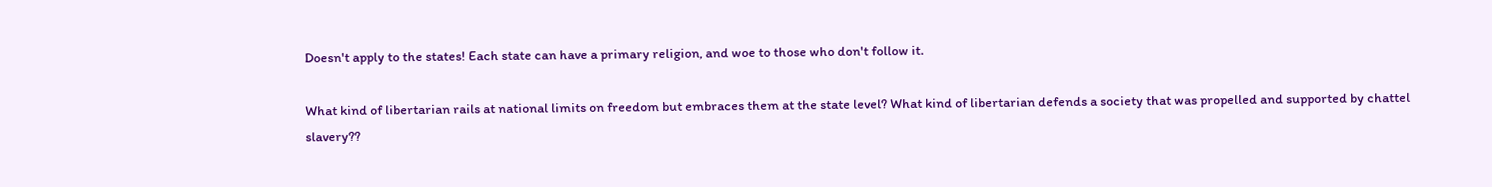Doesn't apply to the states! Each state can have a primary religion, and woe to those who don't follow it.

What kind of libertarian rails at national limits on freedom but embraces them at the state level? What kind of libertarian defends a society that was propelled and supported by chattel slavery??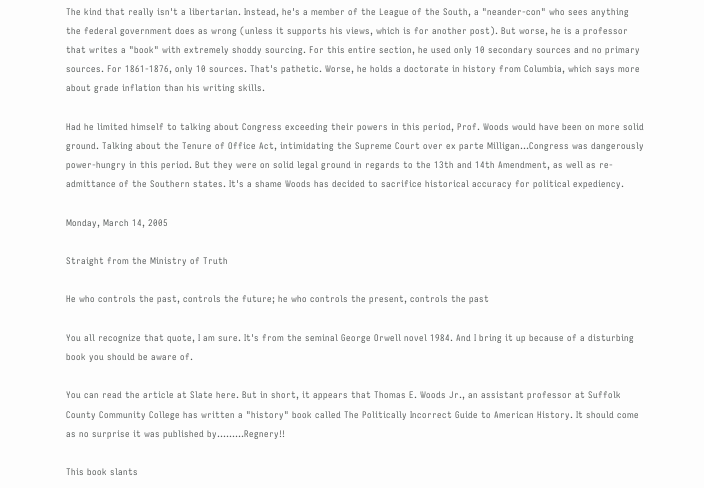The kind that really isn't a libertarian. Instead, he's a member of the League of the South, a "neander-con" who sees anything the federal government does as wrong (unless it supports his views, which is for another post). But worse, he is a professor that writes a "book" with extremely shoddy sourcing. For this entire section, he used only 10 secondary sources and no primary sources. For 1861-1876, only 10 sources. That's pathetic. Worse, he holds a doctorate in history from Columbia, which says more about grade inflation than his writing skills.

Had he limited himself to talking about Congress exceeding their powers in this period, Prof. Woods would have been on more solid ground. Talking about the Tenure of Office Act, intimidating the Supreme Court over ex parte Milligan...Congress was dangerously power-hungry in this period. But they were on solid legal ground in regards to the 13th and 14th Amendment, as well as re-admittance of the Southern states. It's a shame Woods has decided to sacrifice historical accuracy for political expediency.

Monday, March 14, 2005

Straight from the Ministry of Truth

He who controls the past, controls the future; he who controls the present, controls the past

You all recognize that quote, I am sure. It's from the seminal George Orwell novel 1984. And I bring it up because of a disturbing book you should be aware of.

You can read the article at Slate here. But in short, it appears that Thomas E. Woods Jr., an assistant professor at Suffolk County Community College has written a "history" book called The Politically Incorrect Guide to American History. It should come as no surprise it was published by.........Regnery!!

This book slants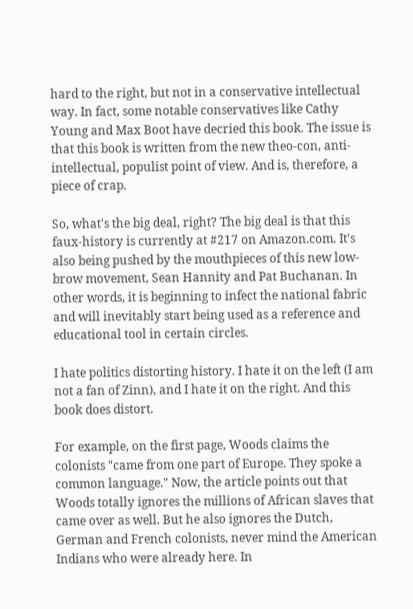hard to the right, but not in a conservative intellectual way. In fact, some notable conservatives like Cathy Young and Max Boot have decried this book. The issue is that this book is written from the new theo-con, anti-intellectual, populist point of view. And is, therefore, a piece of crap.

So, what's the big deal, right? The big deal is that this faux-history is currently at #217 on Amazon.com. It's also being pushed by the mouthpieces of this new low-brow movement, Sean Hannity and Pat Buchanan. In other words, it is beginning to infect the national fabric and will inevitably start being used as a reference and educational tool in certain circles.

I hate politics distorting history. I hate it on the left (I am not a fan of Zinn), and I hate it on the right. And this book does distort.

For example, on the first page, Woods claims the colonists "came from one part of Europe. They spoke a common language." Now, the article points out that Woods totally ignores the millions of African slaves that came over as well. But he also ignores the Dutch, German and French colonists, never mind the American Indians who were already here. In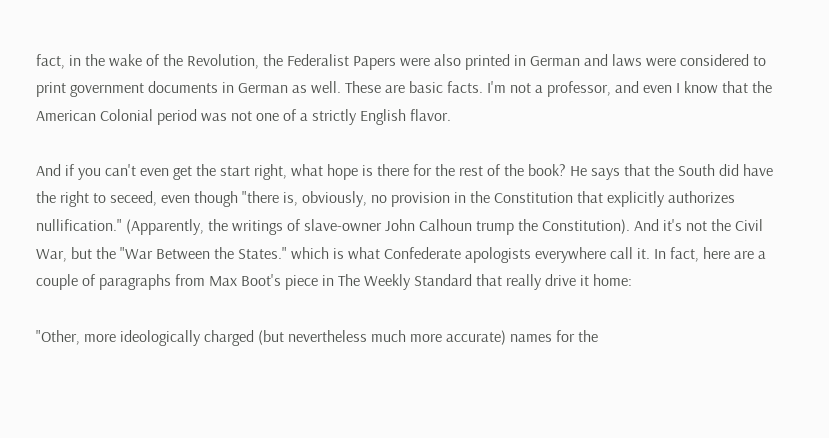fact, in the wake of the Revolution, the Federalist Papers were also printed in German and laws were considered to print government documents in German as well. These are basic facts. I'm not a professor, and even I know that the American Colonial period was not one of a strictly English flavor.

And if you can't even get the start right, what hope is there for the rest of the book? He says that the South did have the right to seceed, even though "there is, obviously, no provision in the Constitution that explicitly authorizes nullification." (Apparently, the writings of slave-owner John Calhoun trump the Constitution). And it's not the Civil War, but the "War Between the States." which is what Confederate apologists everywhere call it. In fact, here are a couple of paragraphs from Max Boot's piece in The Weekly Standard that really drive it home:

"Other, more ideologically charged (but nevertheless much more accurate) names for the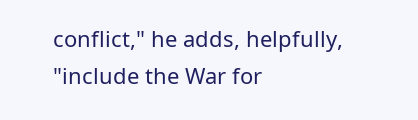conflict," he adds, helpfully, "include the War for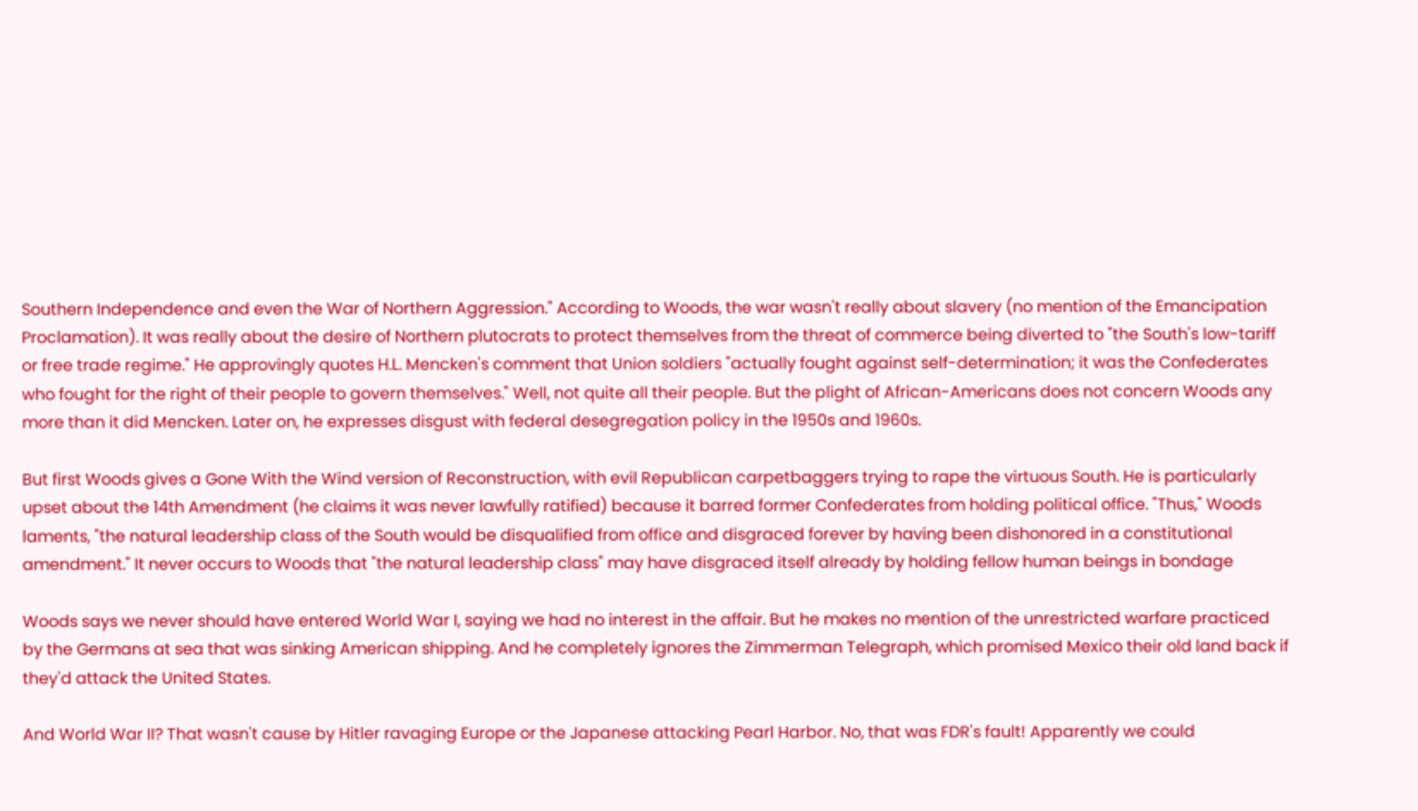Southern Independence and even the War of Northern Aggression." According to Woods, the war wasn't really about slavery (no mention of the Emancipation Proclamation). It was really about the desire of Northern plutocrats to protect themselves from the threat of commerce being diverted to "the South's low-tariff or free trade regime." He approvingly quotes H.L. Mencken's comment that Union soldiers "actually fought against self-determination; it was the Confederates who fought for the right of their people to govern themselves." Well, not quite all their people. But the plight of African-Americans does not concern Woods any more than it did Mencken. Later on, he expresses disgust with federal desegregation policy in the 1950s and 1960s.

But first Woods gives a Gone With the Wind version of Reconstruction, with evil Republican carpetbaggers trying to rape the virtuous South. He is particularly upset about the 14th Amendment (he claims it was never lawfully ratified) because it barred former Confederates from holding political office. "Thus," Woods laments, "the natural leadership class of the South would be disqualified from office and disgraced forever by having been dishonored in a constitutional amendment." It never occurs to Woods that "the natural leadership class" may have disgraced itself already by holding fellow human beings in bondage

Woods says we never should have entered World War I, saying we had no interest in the affair. But he makes no mention of the unrestricted warfare practiced by the Germans at sea that was sinking American shipping. And he completely ignores the Zimmerman Telegraph, which promised Mexico their old land back if they'd attack the United States.

And World War II? That wasn't cause by Hitler ravaging Europe or the Japanese attacking Pearl Harbor. No, that was FDR's fault! Apparently we could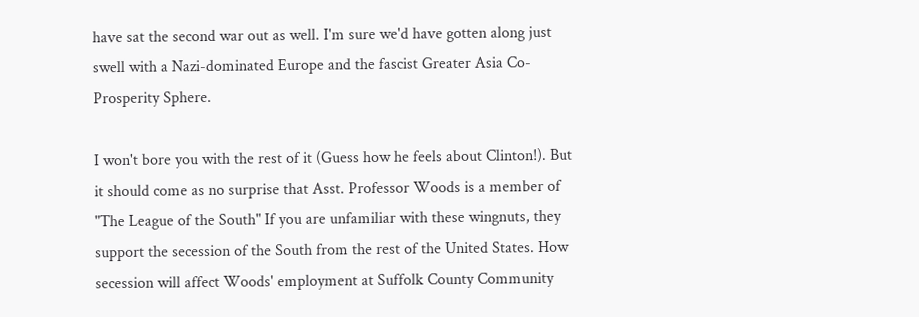have sat the second war out as well. I'm sure we'd have gotten along just swell with a Nazi-dominated Europe and the fascist Greater Asia Co-Prosperity Sphere.

I won't bore you with the rest of it (Guess how he feels about Clinton!). But it should come as no surprise that Asst. Professor Woods is a member of "The League of the South" If you are unfamiliar with these wingnuts, they support the secession of the South from the rest of the United States. How secession will affect Woods' employment at Suffolk County Community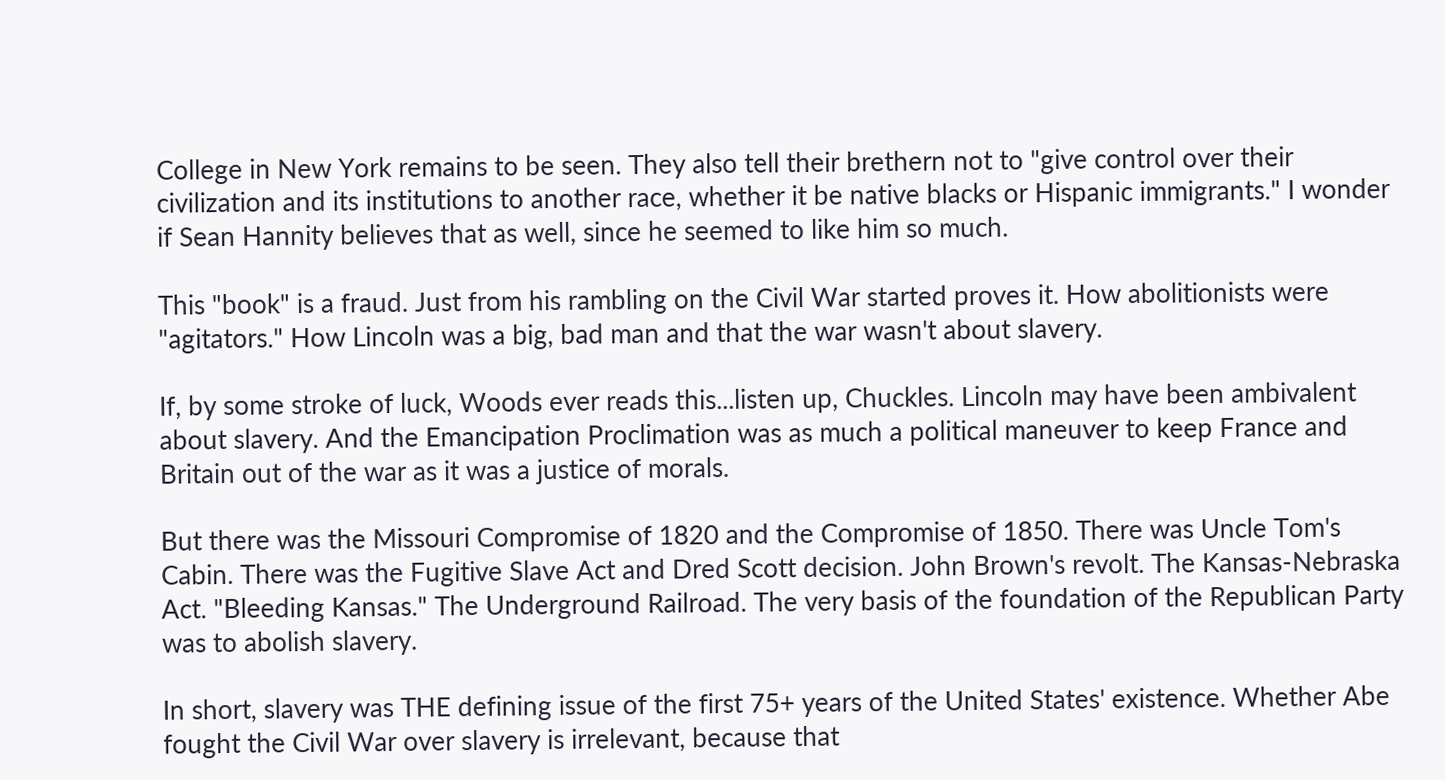College in New York remains to be seen. They also tell their brethern not to "give control over their civilization and its institutions to another race, whether it be native blacks or Hispanic immigrants." I wonder if Sean Hannity believes that as well, since he seemed to like him so much.

This "book" is a fraud. Just from his rambling on the Civil War started proves it. How abolitionists were "agitators." How Lincoln was a big, bad man and that the war wasn't about slavery.

If, by some stroke of luck, Woods ever reads this...listen up, Chuckles. Lincoln may have been ambivalent about slavery. And the Emancipation Proclimation was as much a political maneuver to keep France and Britain out of the war as it was a justice of morals.

But there was the Missouri Compromise of 1820 and the Compromise of 1850. There was Uncle Tom's Cabin. There was the Fugitive Slave Act and Dred Scott decision. John Brown's revolt. The Kansas-Nebraska Act. "Bleeding Kansas." The Underground Railroad. The very basis of the foundation of the Republican Party was to abolish slavery.

In short, slavery was THE defining issue of the first 75+ years of the United States' existence. Whether Abe fought the Civil War over slavery is irrelevant, because that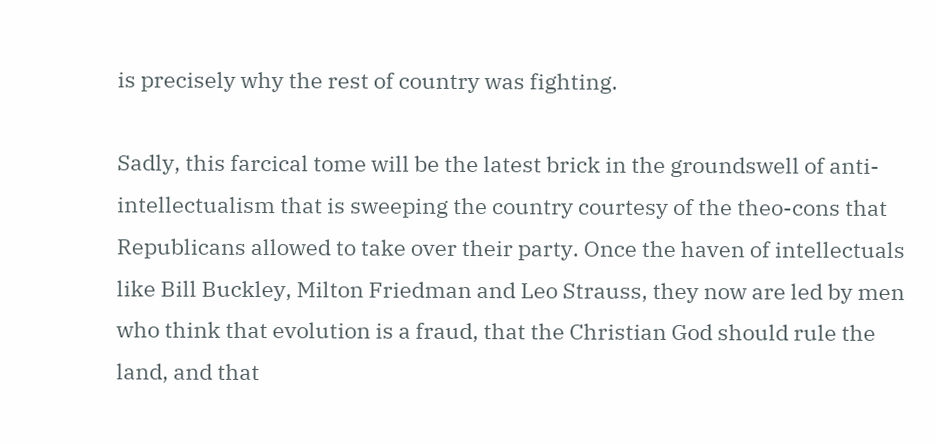is precisely why the rest of country was fighting.

Sadly, this farcical tome will be the latest brick in the groundswell of anti-intellectualism that is sweeping the country courtesy of the theo-cons that Republicans allowed to take over their party. Once the haven of intellectuals like Bill Buckley, Milton Friedman and Leo Strauss, they now are led by men who think that evolution is a fraud, that the Christian God should rule the land, and that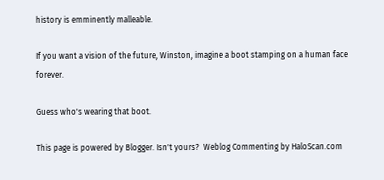history is emminently malleable.

If you want a vision of the future, Winston, imagine a boot stamping on a human face forever.

Guess who's wearing that boot.

This page is powered by Blogger. Isn't yours?  Weblog Commenting by HaloScan.com